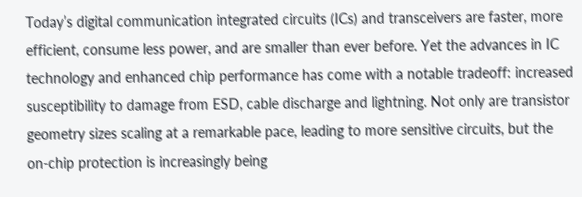Today’s digital communication integrated circuits (ICs) and transceivers are faster, more efficient, consume less power, and are smaller than ever before. Yet the advances in IC technology and enhanced chip performance has come with a notable tradeoff: increased susceptibility to damage from ESD, cable discharge and lightning. Not only are transistor geometry sizes scaling at a remarkable pace, leading to more sensitive circuits, but the on-chip protection is increasingly being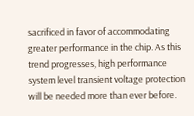sacrificed in favor of accommodating greater performance in the chip. As this trend progresses, high performance system level transient voltage protection will be needed more than ever before.